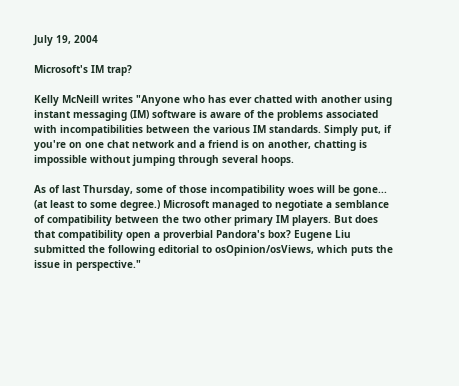July 19, 2004

Microsoft's IM trap?

Kelly McNeill writes "Anyone who has ever chatted with another using instant messaging (IM) software is aware of the problems associated with incompatibilities between the various IM standards. Simply put, if you're on one chat network and a friend is on another, chatting is impossible without jumping through several hoops.

As of last Thursday, some of those incompatibility woes will be gone... (at least to some degree.) Microsoft managed to negotiate a semblance of compatibility between the two other primary IM players. But does that compatibility open a proverbial Pandora's box? Eugene Liu submitted the following editorial to osOpinion/osViews, which puts the issue in perspective."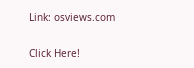Link: osviews.com

Click Here!